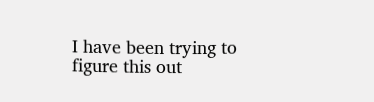I have been trying to figure this out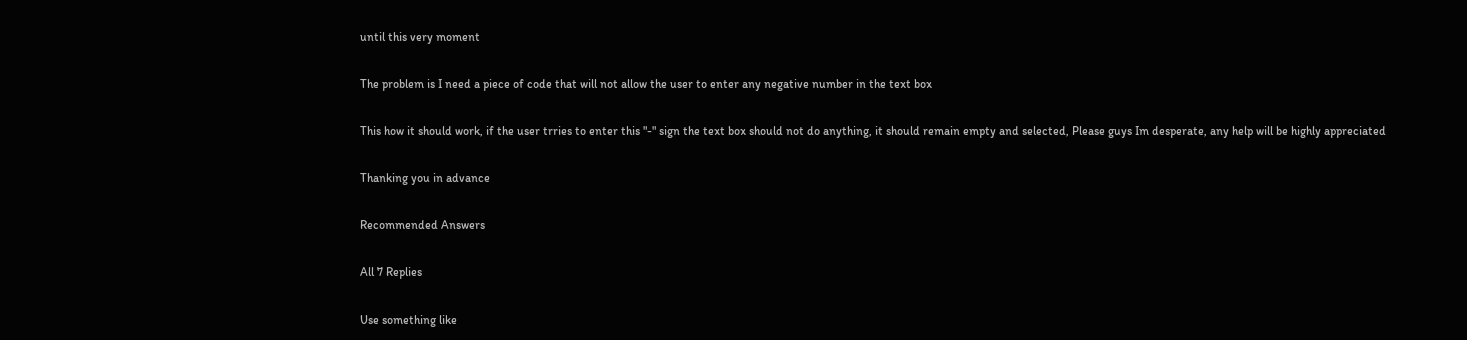until this very moment

The problem is I need a piece of code that will not allow the user to enter any negative number in the text box

This how it should work, if the user trries to enter this "-" sign the text box should not do anything, it should remain empty and selected, Please guys Im desperate, any help will be highly appreciated

Thanking you in advance

Recommended Answers

All 7 Replies

Use something like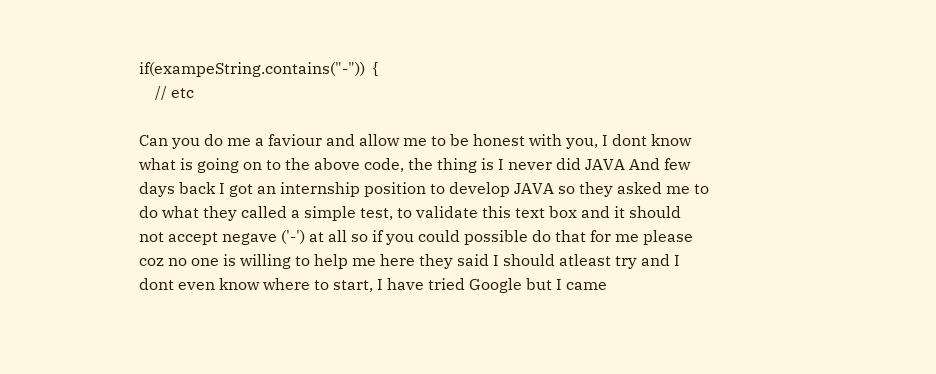if(exampeString.contains("-"))  {
    // etc

Can you do me a faviour and allow me to be honest with you, I dont know what is going on to the above code, the thing is I never did JAVA And few days back I got an internship position to develop JAVA so they asked me to do what they called a simple test, to validate this text box and it should not accept negave ('-') at all so if you could possible do that for me please coz no one is willing to help me here they said I should atleast try and I dont even know where to start, I have tried Google but I came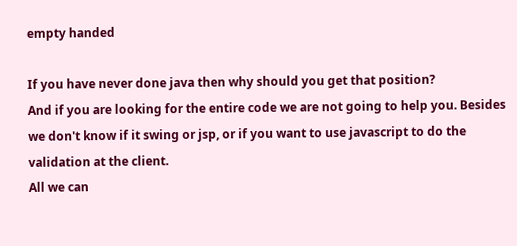empty handed

If you have never done java then why should you get that position?
And if you are looking for the entire code we are not going to help you. Besides we don't know if it swing or jsp, or if you want to use javascript to do the validation at the client.
All we can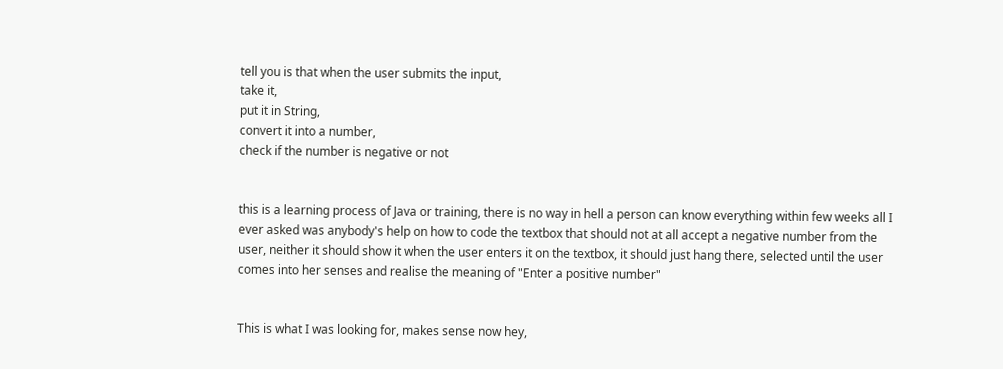tell you is that when the user submits the input,
take it,
put it in String,
convert it into a number,
check if the number is negative or not


this is a learning process of Java or training, there is no way in hell a person can know everything within few weeks all I ever asked was anybody's help on how to code the textbox that should not at all accept a negative number from the user, neither it should show it when the user enters it on the textbox, it should just hang there, selected until the user comes into her senses and realise the meaning of "Enter a positive number"


This is what I was looking for, makes sense now hey,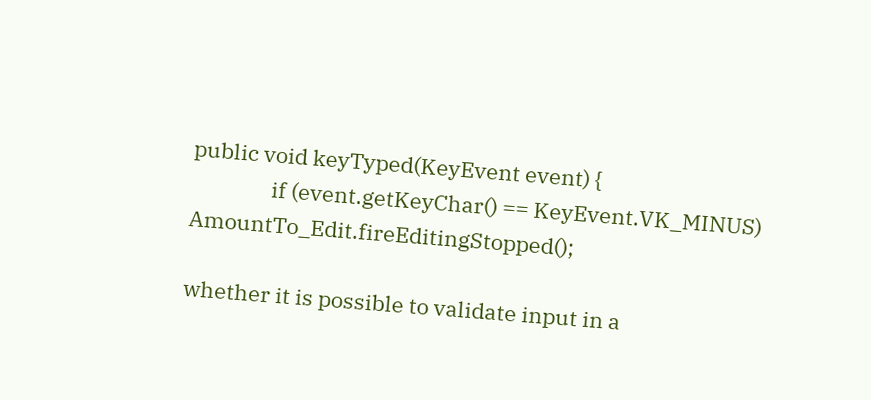public void keyTyped(KeyEvent event) {
                if (event.getKeyChar() == KeyEvent.VK_MINUS) AmountTo_Edit.fireEditingStopped();

whether it is possible to validate input in a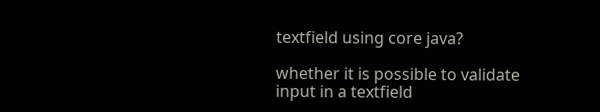textfield using core java?

whether it is possible to validate input in a textfield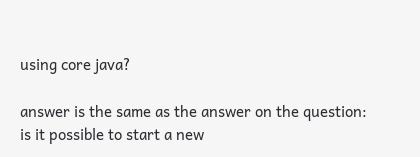using core java?

answer is the same as the answer on the question:
is it possible to start a new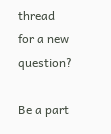thread for a new question?

Be a part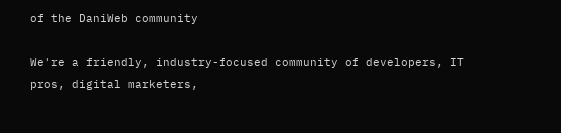of the DaniWeb community

We're a friendly, industry-focused community of developers, IT pros, digital marketers,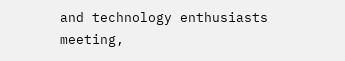and technology enthusiasts meeting,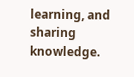learning, and sharing knowledge.